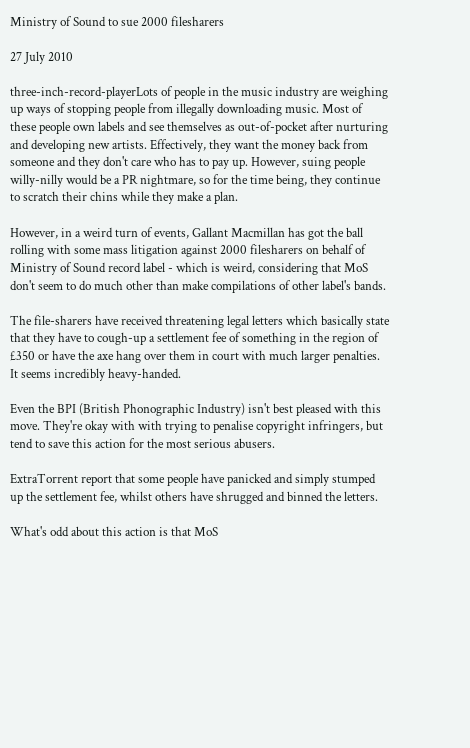Ministry of Sound to sue 2000 filesharers

27 July 2010

three-inch-record-playerLots of people in the music industry are weighing up ways of stopping people from illegally downloading music. Most of these people own labels and see themselves as out-of-pocket after nurturing and developing new artists. Effectively, they want the money back from someone and they don't care who has to pay up. However, suing people willy-nilly would be a PR nightmare, so for the time being, they continue to scratch their chins while they make a plan.

However, in a weird turn of events, Gallant Macmillan has got the ball rolling with some mass litigation against 2000 filesharers on behalf of Ministry of Sound record label - which is weird, considering that MoS don't seem to do much other than make compilations of other label's bands.

The file-sharers have received threatening legal letters which basically state that they have to cough-up a settlement fee of something in the region of £350 or have the axe hang over them in court with much larger penalties. It seems incredibly heavy-handed.

Even the BPI (British Phonographic Industry) isn't best pleased with this move. They're okay with with trying to penalise copyright infringers, but tend to save this action for the most serious abusers.

ExtraTorrent report that some people have panicked and simply stumped up the settlement fee, whilst others have shrugged and binned the letters.

What's odd about this action is that MoS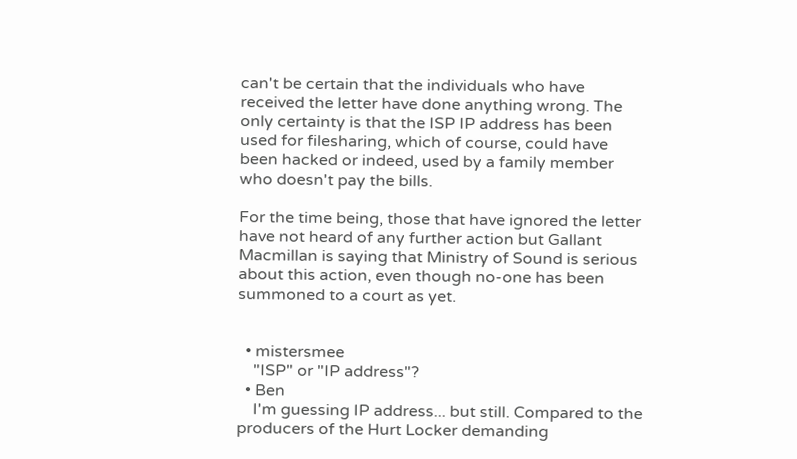can't be certain that the individuals who have received the letter have done anything wrong. The only certainty is that the ISP IP address has been used for filesharing, which of course, could have been hacked or indeed, used by a family member who doesn't pay the bills.

For the time being, those that have ignored the letter have not heard of any further action but Gallant Macmillan is saying that Ministry of Sound is serious about this action, even though no-one has been summoned to a court as yet.


  • mistersmee
    "ISP" or "IP address"?
  • Ben
    I'm guessing IP address... but still. Compared to the producers of the Hurt Locker demanding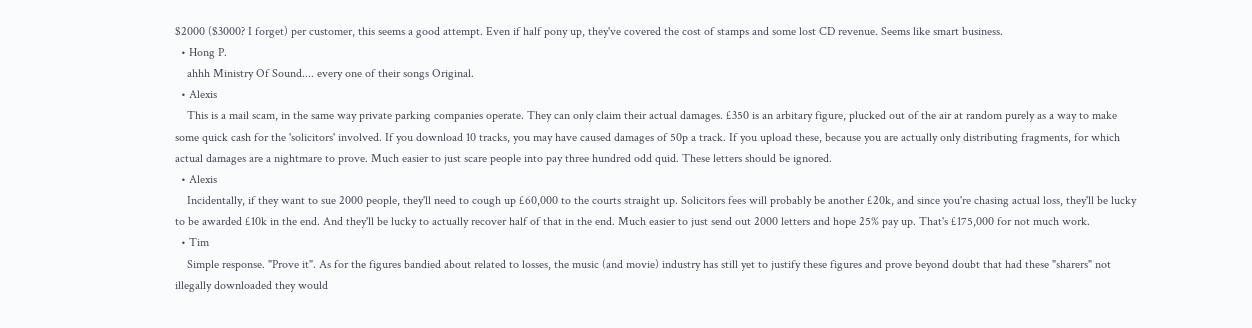$2000 ($3000? I forget) per customer, this seems a good attempt. Even if half pony up, they've covered the cost of stamps and some lost CD revenue. Seems like smart business.
  • Hong P.
    ahhh Ministry Of Sound.... every one of their songs Original.
  • Alexis
    This is a mail scam, in the same way private parking companies operate. They can only claim their actual damages. £350 is an arbitary figure, plucked out of the air at random purely as a way to make some quick cash for the 'solicitors' involved. If you download 10 tracks, you may have caused damages of 50p a track. If you upload these, because you are actually only distributing fragments, for which actual damages are a nightmare to prove. Much easier to just scare people into pay three hundred odd quid. These letters should be ignored.
  • Alexis
    Incidentally, if they want to sue 2000 people, they'll need to cough up £60,000 to the courts straight up. Solicitors fees will probably be another £20k, and since you're chasing actual loss, they'll be lucky to be awarded £10k in the end. And they'll be lucky to actually recover half of that in the end. Much easier to just send out 2000 letters and hope 25% pay up. That's £175,000 for not much work.
  • Tim
    Simple response. "Prove it". As for the figures bandied about related to losses, the music (and movie) industry has still yet to justify these figures and prove beyond doubt that had these "sharers" not illegally downloaded they would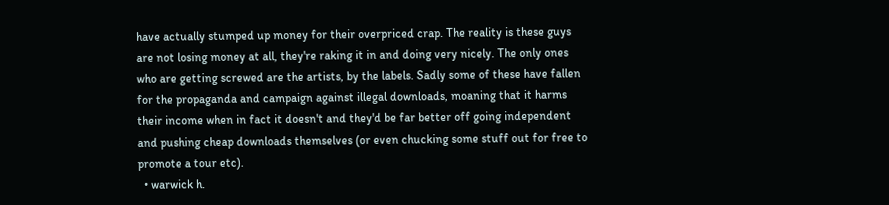have actually stumped up money for their overpriced crap. The reality is these guys are not losing money at all, they're raking it in and doing very nicely. The only ones who are getting screwed are the artists, by the labels. Sadly some of these have fallen for the propaganda and campaign against illegal downloads, moaning that it harms their income when in fact it doesn't and they'd be far better off going independent and pushing cheap downloads themselves (or even chucking some stuff out for free to promote a tour etc).
  • warwick h.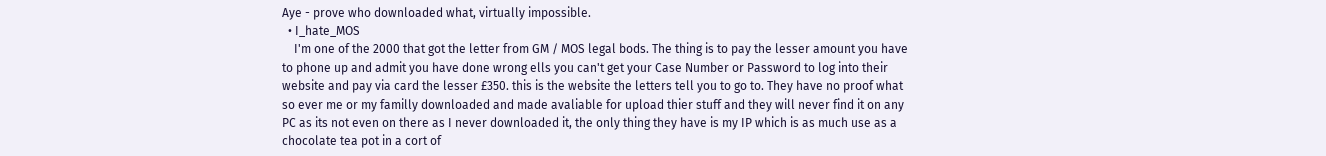Aye - prove who downloaded what, virtually impossible.
  • I_hate_MOS
    I'm one of the 2000 that got the letter from GM / MOS legal bods. The thing is to pay the lesser amount you have to phone up and admit you have done wrong ells you can't get your Case Number or Password to log into their website and pay via card the lesser £350. this is the website the letters tell you to go to. They have no proof what so ever me or my familly downloaded and made avaliable for upload thier stuff and they will never find it on any PC as its not even on there as I never downloaded it, the only thing they have is my IP which is as much use as a chocolate tea pot in a cort of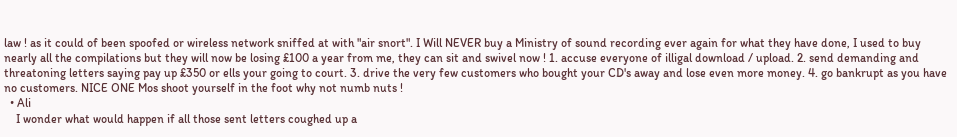law ! as it could of been spoofed or wireless network sniffed at with "air snort". I Will NEVER buy a Ministry of sound recording ever again for what they have done, I used to buy nearly all the compilations but they will now be losing £100 a year from me, they can sit and swivel now ! 1. accuse everyone of illigal download / upload. 2. send demanding and threatoning letters saying pay up £350 or ells your going to court. 3. drive the very few customers who bought your CD's away and lose even more money. 4. go bankrupt as you have no customers. NICE ONE Mos shoot yourself in the foot why not numb nuts !
  • Ali
    I wonder what would happen if all those sent letters coughed up a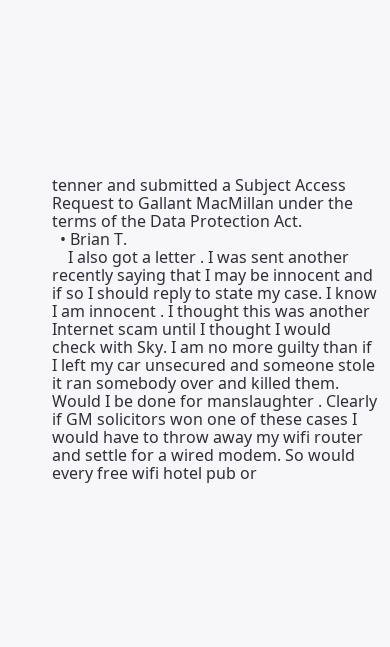tenner and submitted a Subject Access Request to Gallant MacMillan under the terms of the Data Protection Act.
  • Brian T.
    I also got a letter . I was sent another recently saying that I may be innocent and if so I should reply to state my case. I know I am innocent . I thought this was another Internet scam until I thought I would check with Sky. I am no more guilty than if I left my car unsecured and someone stole it ran somebody over and killed them. Would I be done for manslaughter . Clearly if GM solicitors won one of these cases I would have to throw away my wifi router and settle for a wired modem. So would every free wifi hotel pub or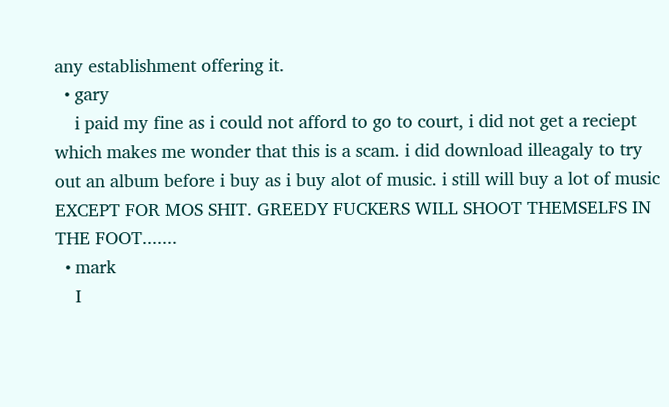any establishment offering it.
  • gary
    i paid my fine as i could not afford to go to court, i did not get a reciept which makes me wonder that this is a scam. i did download illeagaly to try out an album before i buy as i buy alot of music. i still will buy a lot of music EXCEPT FOR MOS SHIT. GREEDY FUCKERS WILL SHOOT THEMSELFS IN THE FOOT.......
  • mark
    I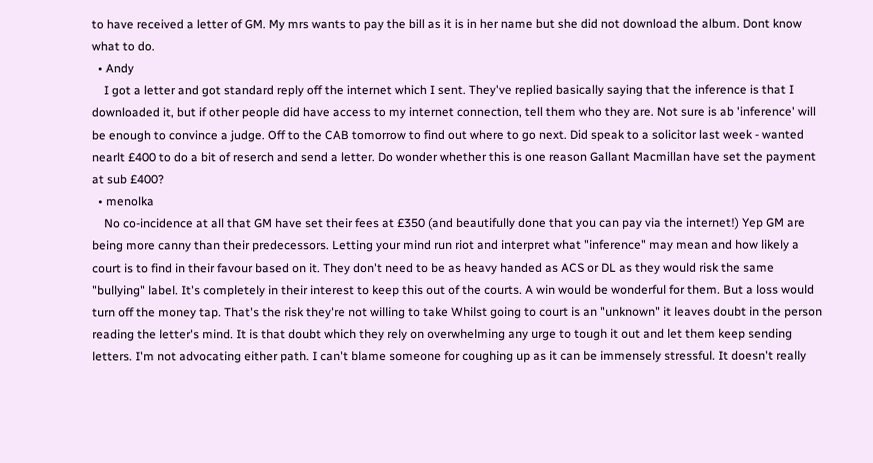to have received a letter of GM. My mrs wants to pay the bill as it is in her name but she did not download the album. Dont know what to do.
  • Andy
    I got a letter and got standard reply off the internet which I sent. They've replied basically saying that the inference is that I downloaded it, but if other people did have access to my internet connection, tell them who they are. Not sure is ab 'inference' will be enough to convince a judge. Off to the CAB tomorrow to find out where to go next. Did speak to a solicitor last week - wanted nearlt £400 to do a bit of reserch and send a letter. Do wonder whether this is one reason Gallant Macmillan have set the payment at sub £400?
  • menolka
    No co-incidence at all that GM have set their fees at £350 (and beautifully done that you can pay via the internet!) Yep GM are being more canny than their predecessors. Letting your mind run riot and interpret what "inference" may mean and how likely a court is to find in their favour based on it. They don't need to be as heavy handed as ACS or DL as they would risk the same "bullying" label. It's completely in their interest to keep this out of the courts. A win would be wonderful for them. But a loss would turn off the money tap. That's the risk they're not willing to take Whilst going to court is an "unknown" it leaves doubt in the person reading the letter's mind. It is that doubt which they rely on overwhelming any urge to tough it out and let them keep sending letters. I'm not advocating either path. I can't blame someone for coughing up as it can be immensely stressful. It doesn't really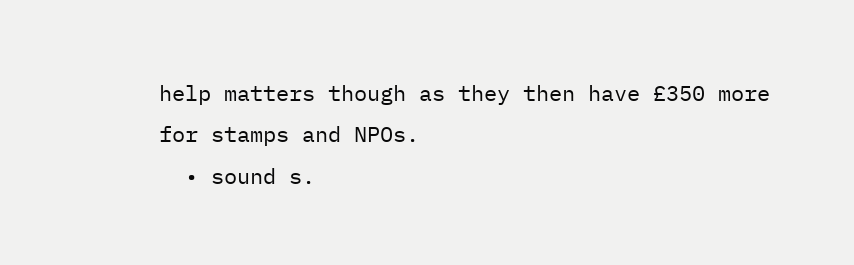help matters though as they then have £350 more for stamps and NPOs.
  • sound s.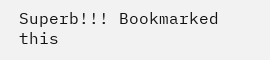Superb!!! Bookmarked this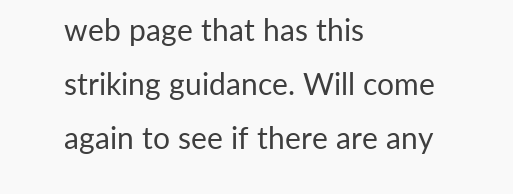web page that has this striking guidance. Will come again to see if there are any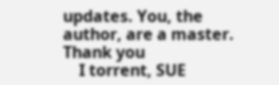updates. You, the author, are a master. Thank you
    I torrent, SUE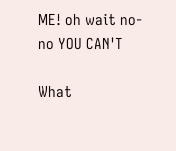ME! oh wait no-no YOU CAN'T

What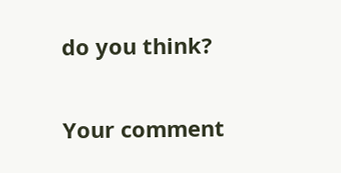do you think?

Your comment